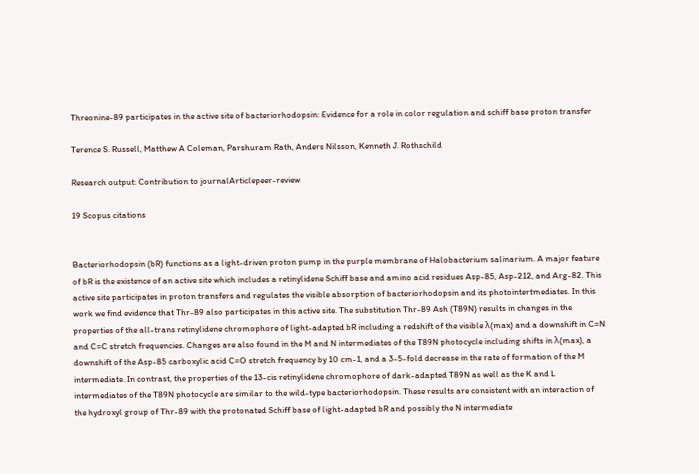Threonine-89 participates in the active site of bacteriorhodopsin: Evidence for a role in color regulation and schiff base proton transfer

Terence S. Russell, Matthew A Coleman, Parshuram Rath, Anders Nilsson, Kenneth J. Rothschild

Research output: Contribution to journalArticlepeer-review

19 Scopus citations


Bacteriorhodopsin (bR) functions as a light-driven proton pump in the purple membrane of Halobacterium salinarium. A major feature of bR is the existence of an active site which includes a retinylidene Schiff base and amino acid residues Asp-85, Asp-212, and Arg-82. This active site participates in proton transfers and regulates the visible absorption of bacteriorhodopsin and its photointertmediates. In this work we find evidence that Thr-89 also participates in this active site. The substitution Thr-89 Ash (T89N) results in changes in the properties of the all-trans retinylidene chromophore of light-adapted bR including a redshift of the visible λ(max) and a downshift in C=N and C=C stretch frequencies. Changes are also found in the M and N intermediates of the T89N photocycle including shifts in λ(max), a downshift of the Asp-85 carboxylic acid C=O stretch frequency by 10 cm-1, and a 3-5-fold decrease in the rate of formation of the M intermediate. In contrast, the properties of the 13-cis retinylidene chromophore of dark-adapted T89N as well as the K and L intermediates of the T89N photocycle are similar to the wild-type bacteriorhodopsin. These results are consistent with an interaction of the hydroxyl group of Thr-89 with the protonated Schiff base of light-adapted bR and possibly the N intermediate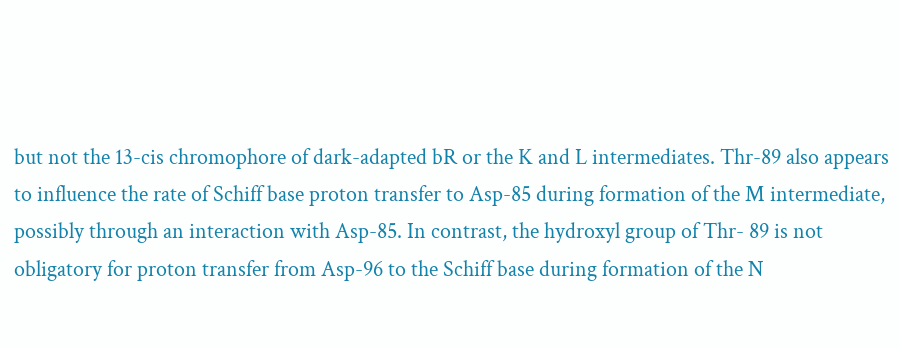but not the 13-cis chromophore of dark-adapted bR or the K and L intermediates. Thr-89 also appears to influence the rate of Schiff base proton transfer to Asp-85 during formation of the M intermediate, possibly through an interaction with Asp-85. In contrast, the hydroxyl group of Thr- 89 is not obligatory for proton transfer from Asp-96 to the Schiff base during formation of the N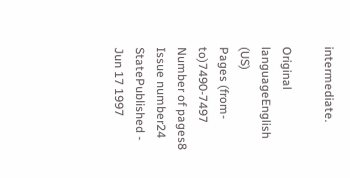intermediate.

Original languageEnglish (US)
Pages (from-to)7490-7497
Number of pages8
Issue number24
StatePublished - Jun 17 1997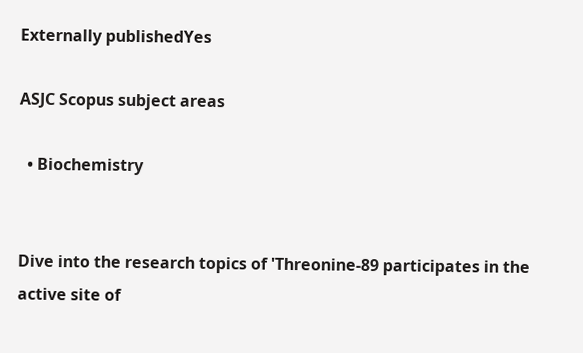Externally publishedYes

ASJC Scopus subject areas

  • Biochemistry


Dive into the research topics of 'Threonine-89 participates in the active site of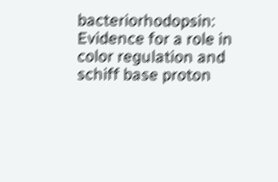bacteriorhodopsin: Evidence for a role in color regulation and schiff base proton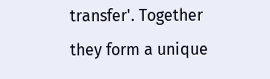transfer'. Together they form a unique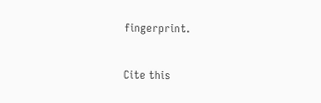fingerprint.

Cite this